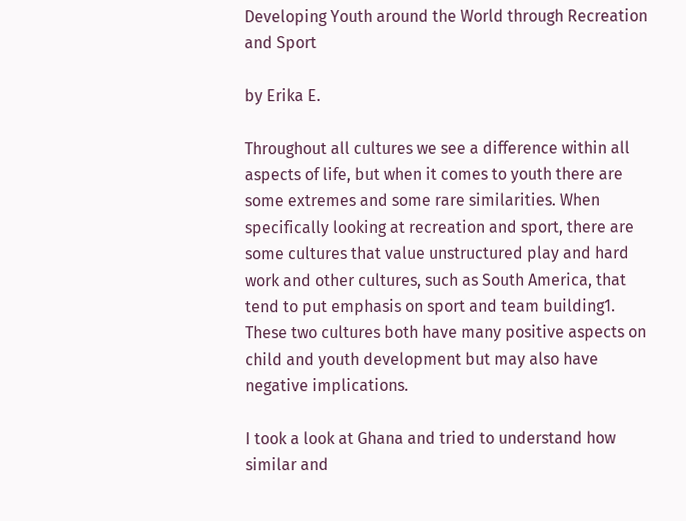Developing Youth around the World through Recreation and Sport

by Erika E.

Throughout all cultures we see a difference within all aspects of life, but when it comes to youth there are some extremes and some rare similarities. When specifically looking at recreation and sport, there are some cultures that value unstructured play and hard work and other cultures, such as South America, that tend to put emphasis on sport and team building1. These two cultures both have many positive aspects on child and youth development but may also have negative implications.

I took a look at Ghana and tried to understand how similar and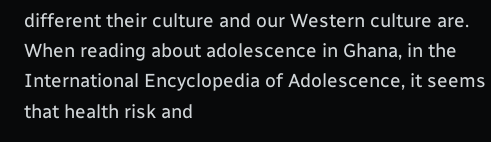different their culture and our Western culture are. When reading about adolescence in Ghana, in the International Encyclopedia of Adolescence, it seems that health risk and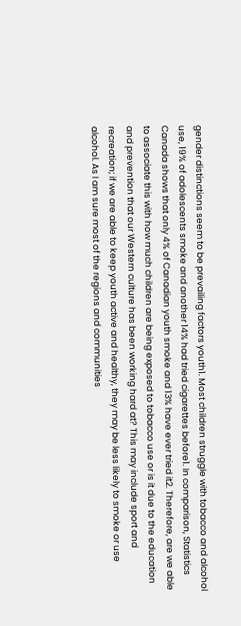gender distinctions seem to be prevailing factors youth1. Most children struggle with tobacco and alcohol use, 19% of adolescents smoke and another 14% had tried cigarettes before1. In comparison, Statistics Canada shows that only 4% of Canadian youth smoke and 13% have ever tried it2. Therefore, are we able to associate this with how much children are being exposed to tobacco use or is it due to the education and prevention that our Western culture has been working hard at? This may include sport and recreation; if we are able to keep youth active and healthy, they may be less likely to smoke or use alcohol. As I am sure most of the regions and communities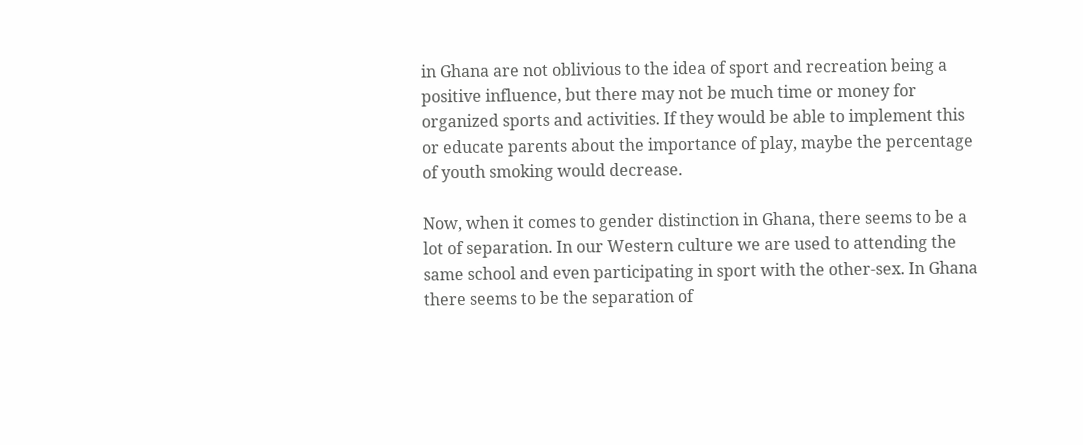in Ghana are not oblivious to the idea of sport and recreation being a positive influence, but there may not be much time or money for organized sports and activities. If they would be able to implement this or educate parents about the importance of play, maybe the percentage of youth smoking would decrease.

Now, when it comes to gender distinction in Ghana, there seems to be a lot of separation. In our Western culture we are used to attending the same school and even participating in sport with the other-sex. In Ghana there seems to be the separation of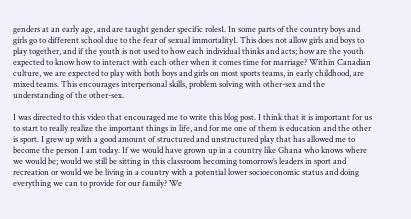genders at an early age, and are taught gender specific roles1. In some parts of the country boys and girls go to different school due to the fear of sexual immortality1. This does not allow girls and boys to play together, and if the youth is not used to how each individual thinks and acts; how are the youth expected to know how to interact with each other when it comes time for marriage? Within Canadian culture, we are expected to play with both boys and girls on most sports teams, in early childhood, are mixed teams. This encourages interpersonal skills, problem solving with other-sex and the understanding of the other-sex.

I was directed to this video that encouraged me to write this blog post. I think that it is important for us to start to really realize the important things in life, and for me one of them is education and the other is sport. I grew up with a good amount of structured and unstructured play that has allowed me to become the person I am today. If we would have grown up in a country like Ghana who knows where we would be; would we still be sitting in this classroom becoming tomorrow’s leaders in sport and recreation or would we be living in a country with a potential lower socioeconomic status and doing everything we can to provide for our family? We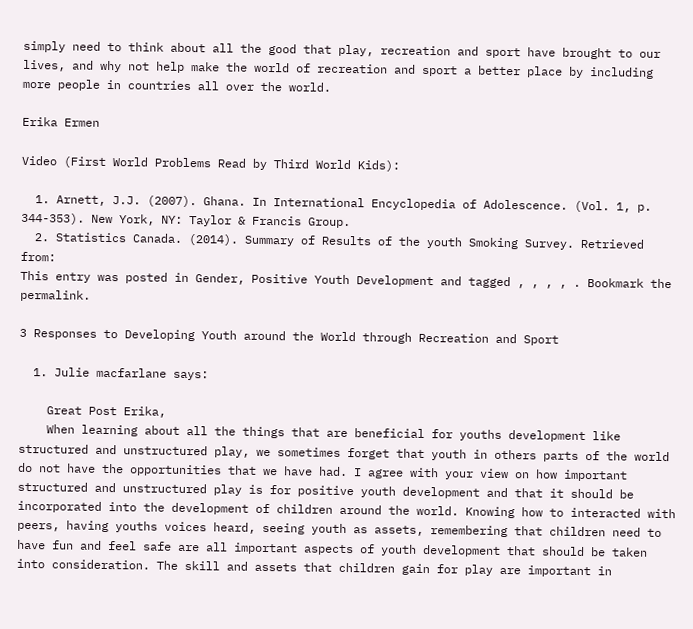simply need to think about all the good that play, recreation and sport have brought to our lives, and why not help make the world of recreation and sport a better place by including more people in countries all over the world.

Erika Ermen

Video (First World Problems Read by Third World Kids):

  1. Arnett, J.J. (2007). Ghana. In International Encyclopedia of Adolescence. (Vol. 1, p. 344-353). New York, NY: Taylor & Francis Group.
  2. Statistics Canada. (2014). Summary of Results of the youth Smoking Survey. Retrieved from:
This entry was posted in Gender, Positive Youth Development and tagged , , , , . Bookmark the permalink.

3 Responses to Developing Youth around the World through Recreation and Sport

  1. Julie macfarlane says:

    Great Post Erika,
    When learning about all the things that are beneficial for youths development like structured and unstructured play, we sometimes forget that youth in others parts of the world do not have the opportunities that we have had. I agree with your view on how important structured and unstructured play is for positive youth development and that it should be incorporated into the development of children around the world. Knowing how to interacted with peers, having youths voices heard, seeing youth as assets, remembering that children need to have fun and feel safe are all important aspects of youth development that should be taken into consideration. The skill and assets that children gain for play are important in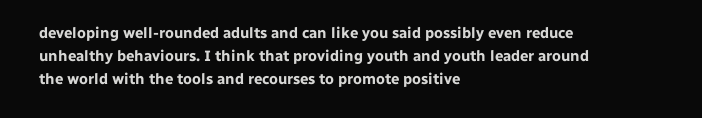developing well-rounded adults and can like you said possibly even reduce unhealthy behaviours. I think that providing youth and youth leader around the world with the tools and recourses to promote positive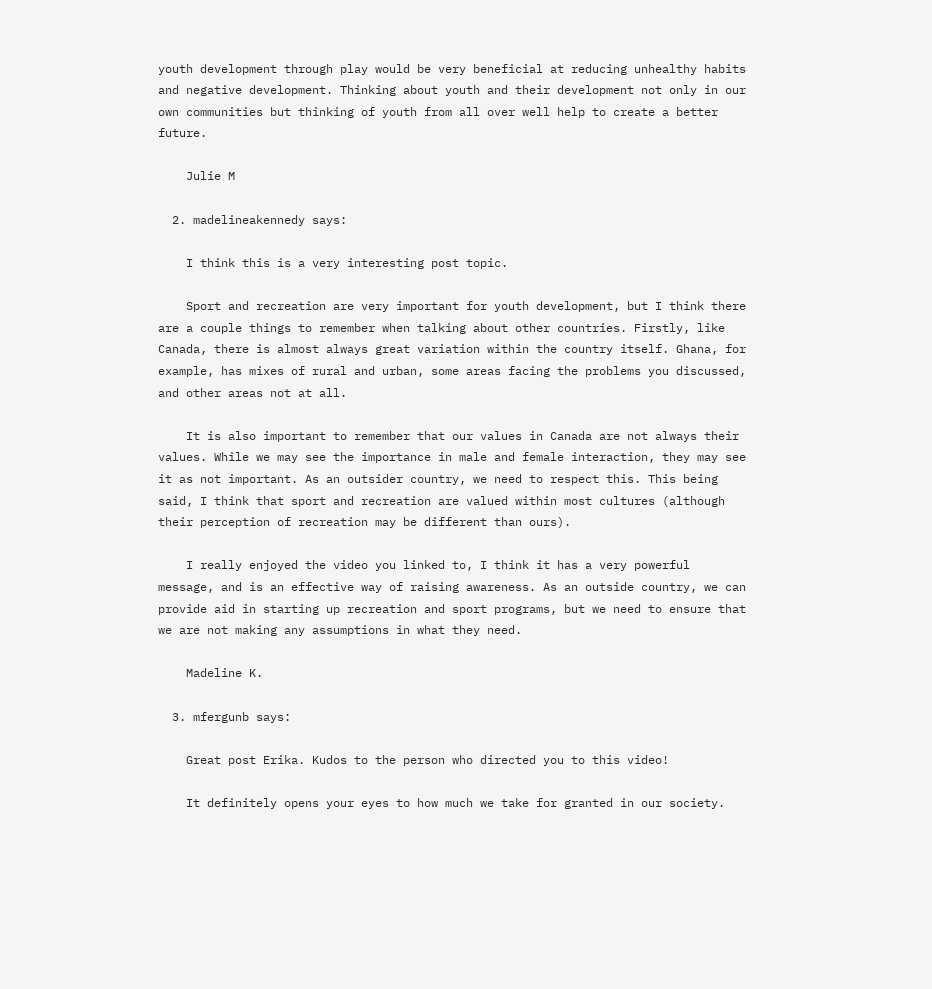youth development through play would be very beneficial at reducing unhealthy habits and negative development. Thinking about youth and their development not only in our own communities but thinking of youth from all over well help to create a better future.

    Julie M

  2. madelineakennedy says:

    I think this is a very interesting post topic.

    Sport and recreation are very important for youth development, but I think there are a couple things to remember when talking about other countries. Firstly, like Canada, there is almost always great variation within the country itself. Ghana, for example, has mixes of rural and urban, some areas facing the problems you discussed, and other areas not at all.

    It is also important to remember that our values in Canada are not always their values. While we may see the importance in male and female interaction, they may see it as not important. As an outsider country, we need to respect this. This being said, I think that sport and recreation are valued within most cultures (although their perception of recreation may be different than ours).

    I really enjoyed the video you linked to, I think it has a very powerful message, and is an effective way of raising awareness. As an outside country, we can provide aid in starting up recreation and sport programs, but we need to ensure that we are not making any assumptions in what they need.

    Madeline K.

  3. mfergunb says:

    Great post Erika. Kudos to the person who directed you to this video!

    It definitely opens your eyes to how much we take for granted in our society.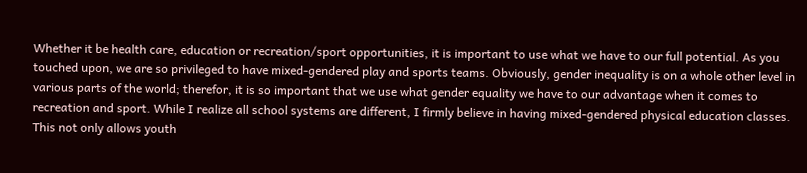Whether it be health care, education or recreation/sport opportunities, it is important to use what we have to our full potential. As you touched upon, we are so privileged to have mixed-gendered play and sports teams. Obviously, gender inequality is on a whole other level in various parts of the world; therefor, it is so important that we use what gender equality we have to our advantage when it comes to recreation and sport. While I realize all school systems are different, I firmly believe in having mixed-gendered physical education classes. This not only allows youth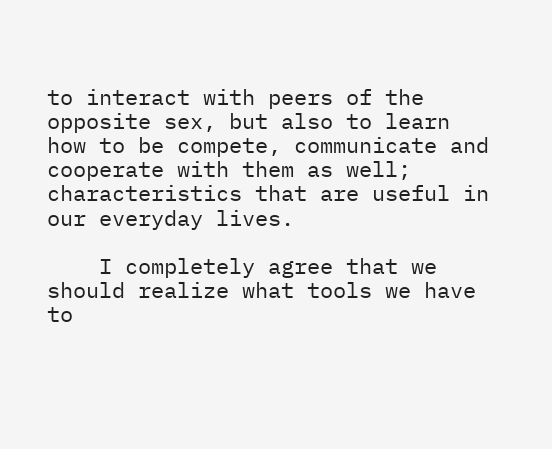to interact with peers of the opposite sex, but also to learn how to be compete, communicate and cooperate with them as well; characteristics that are useful in our everyday lives.

    I completely agree that we should realize what tools we have to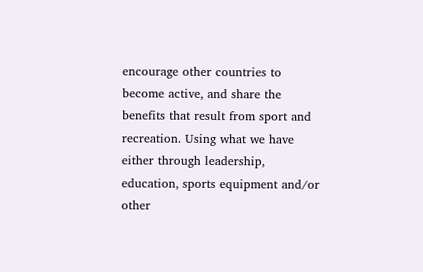encourage other countries to become active, and share the benefits that result from sport and recreation. Using what we have either through leadership, education, sports equipment and/or other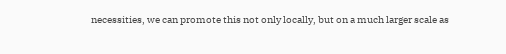necessities, we can promote this not only locally, but on a much larger scale as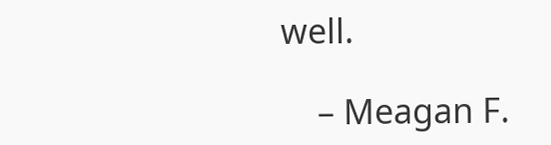well.

    – Meagan F.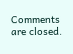Comments are closed.